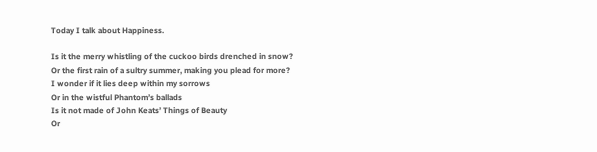Today I talk about Happiness.

Is it the merry whistling of the cuckoo birds drenched in snow?
Or the first rain of a sultry summer, making you plead for more?
I wonder if it lies deep within my sorrows
Or in the wistful Phantom’s ballads
Is it not made of John Keats’ Things of Beauty
Or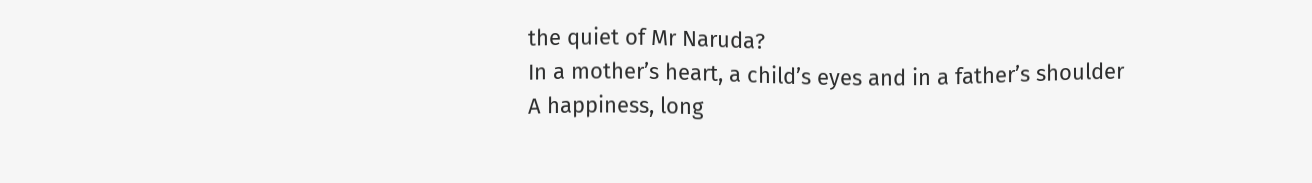the quiet of Mr Naruda?
In a mother’s heart, a child’s eyes and in a father’s shoulder
A happiness, long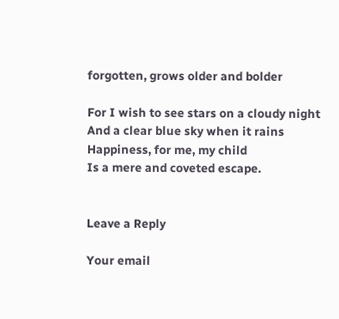forgotten, grows older and bolder

For I wish to see stars on a cloudy night
And a clear blue sky when it rains
Happiness, for me, my child
Is a mere and coveted escape.


Leave a Reply

Your email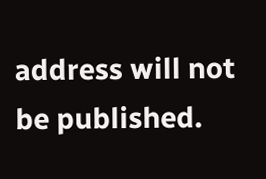address will not be published.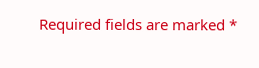Required fields are marked *